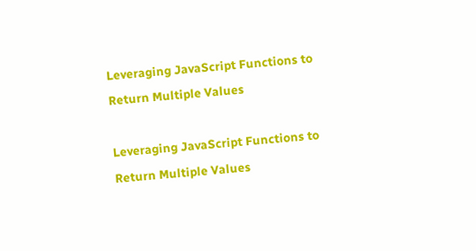Leveraging JavaScript Functions to Return Multiple Values

Leveraging JavaScript Functions to Return Multiple Values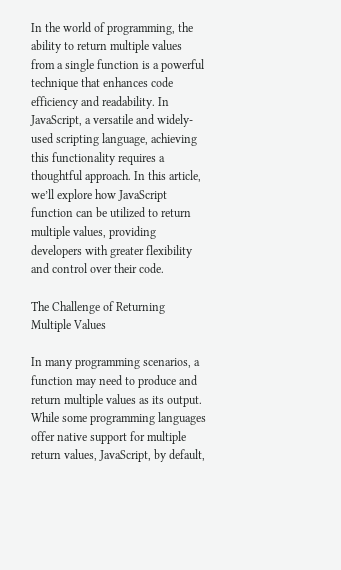In the world of programming, the ability to return multiple values from a single function is a powerful technique that enhances code efficiency and readability. In JavaScript, a versatile and widely-used scripting language, achieving this functionality requires a thoughtful approach. In this article, we’ll explore how JavaScript function can be utilized to return multiple values, providing developers with greater flexibility and control over their code.

The Challenge of Returning Multiple Values

In many programming scenarios, a function may need to produce and return multiple values as its output. While some programming languages offer native support for multiple return values, JavaScript, by default,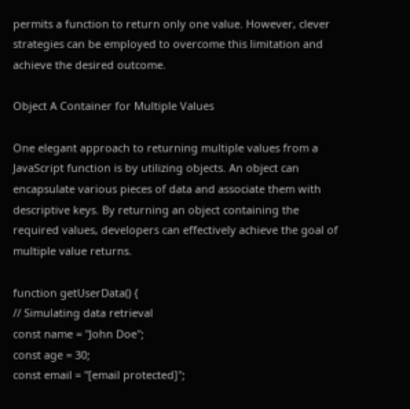permits a function to return only one value. However, clever strategies can be employed to overcome this limitation and achieve the desired outcome.

Object A Container for Multiple Values

One elegant approach to returning multiple values from a JavaScript function is by utilizing objects. An object can encapsulate various pieces of data and associate them with descriptive keys. By returning an object containing the required values, developers can effectively achieve the goal of multiple value returns.

function getUserData() {
// Simulating data retrieval
const name = "John Doe";
const age = 30;
const email = "[email protected]";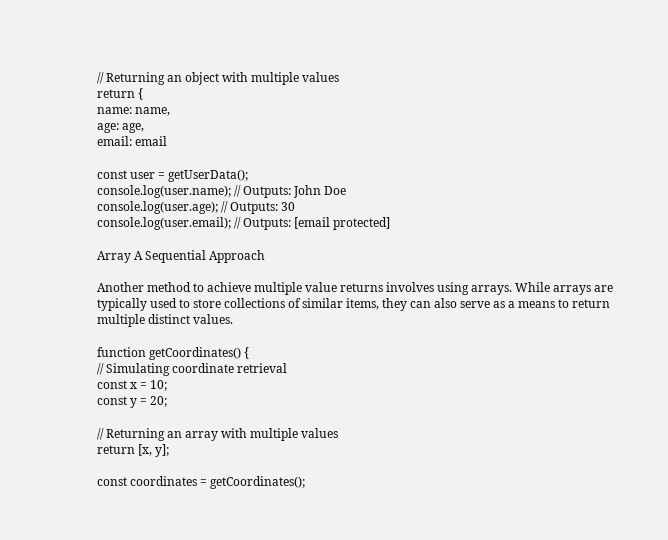// Returning an object with multiple values
return {
name: name,
age: age,
email: email

const user = getUserData();
console.log(user.name); // Outputs: John Doe
console.log(user.age); // Outputs: 30
console.log(user.email); // Outputs: [email protected]

Array A Sequential Approach

Another method to achieve multiple value returns involves using arrays. While arrays are typically used to store collections of similar items, they can also serve as a means to return multiple distinct values.

function getCoordinates() {
// Simulating coordinate retrieval
const x = 10;
const y = 20;

// Returning an array with multiple values
return [x, y];

const coordinates = getCoordinates();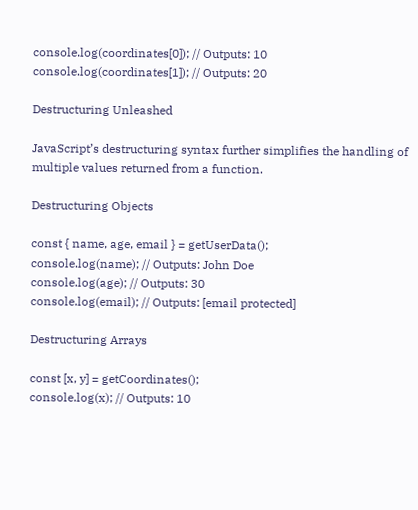console.log(coordinates[0]); // Outputs: 10
console.log(coordinates[1]); // Outputs: 20

Destructuring Unleashed

JavaScript’s destructuring syntax further simplifies the handling of multiple values returned from a function.

Destructuring Objects

const { name, age, email } = getUserData();
console.log(name); // Outputs: John Doe
console.log(age); // Outputs: 30
console.log(email); // Outputs: [email protected]

Destructuring Arrays

const [x, y] = getCoordinates();
console.log(x); // Outputs: 10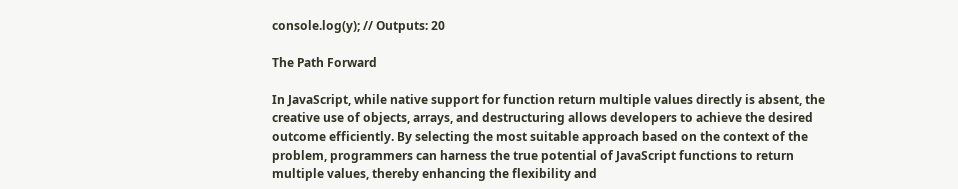console.log(y); // Outputs: 20

The Path Forward

In JavaScript, while native support for function return multiple values directly is absent, the creative use of objects, arrays, and destructuring allows developers to achieve the desired outcome efficiently. By selecting the most suitable approach based on the context of the problem, programmers can harness the true potential of JavaScript functions to return multiple values, thereby enhancing the flexibility and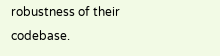robustness of their codebase.